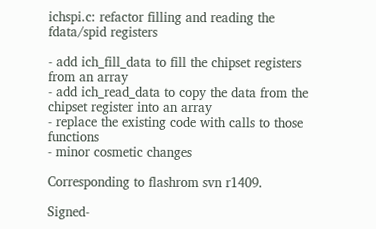ichspi.c: refactor filling and reading the fdata/spid registers

- add ich_fill_data to fill the chipset registers from an array
- add ich_read_data to copy the data from the chipset register into an array
- replace the existing code with calls to those functions
- minor cosmetic changes

Corresponding to flashrom svn r1409.

Signed-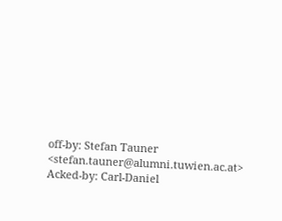off-by: Stefan Tauner <stefan.tauner@alumni.tuwien.ac.at>
Acked-by: Carl-Daniel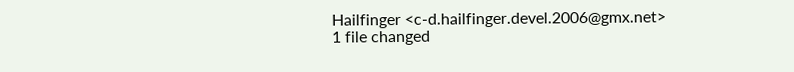Hailfinger <c-d.hailfinger.devel.2006@gmx.net>
1 file changed